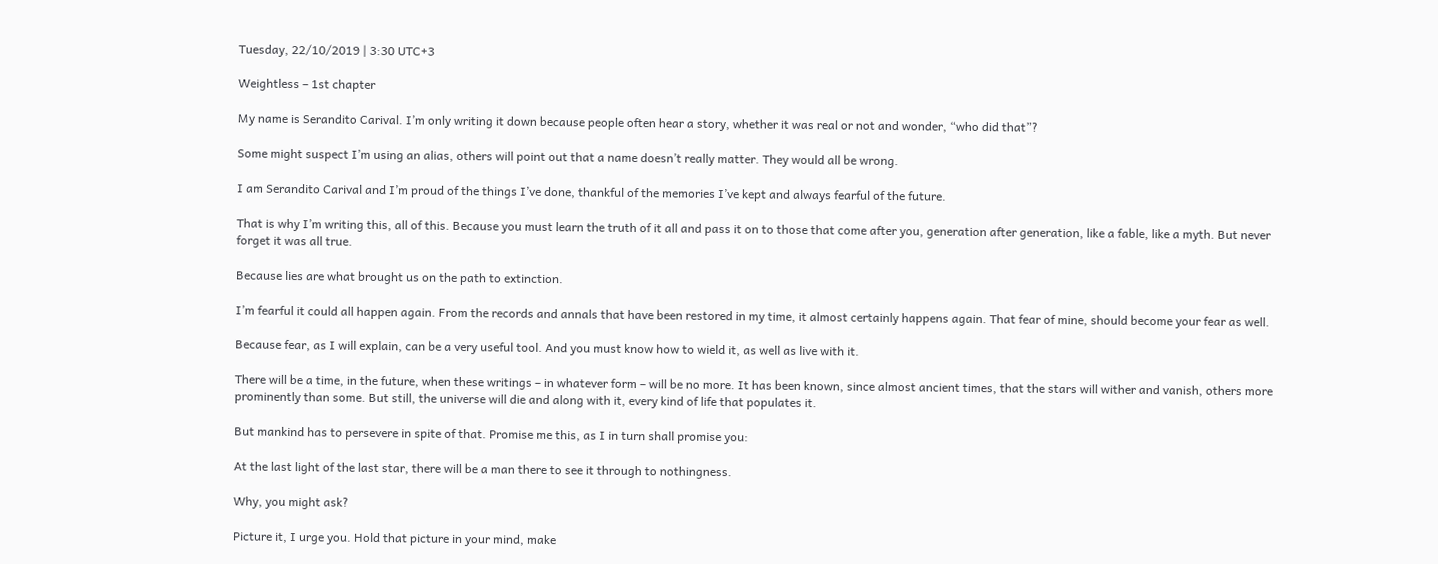Tuesday, 22/10/2019 | 3:30 UTC+3

Weightless – 1st chapter

My name is Serandito Carival. I’m only writing it down because people often hear a story, whether it was real or not and wonder, “who did that”?

Some might suspect I’m using an alias, others will point out that a name doesn’t really matter. They would all be wrong.

I am Serandito Carival and I’m proud of the things I’ve done, thankful of the memories I’ve kept and always fearful of the future.

That is why I’m writing this, all of this. Because you must learn the truth of it all and pass it on to those that come after you, generation after generation, like a fable, like a myth. But never forget it was all true.

Because lies are what brought us on the path to extinction.

I’m fearful it could all happen again. From the records and annals that have been restored in my time, it almost certainly happens again. That fear of mine, should become your fear as well.

Because fear, as I will explain, can be a very useful tool. And you must know how to wield it, as well as live with it.

There will be a time, in the future, when these writings – in whatever form – will be no more. It has been known, since almost ancient times, that the stars will wither and vanish, others more prominently than some. But still, the universe will die and along with it, every kind of life that populates it.

But mankind has to persevere in spite of that. Promise me this, as I in turn shall promise you:

At the last light of the last star, there will be a man there to see it through to nothingness.

Why, you might ask?

Picture it, I urge you. Hold that picture in your mind, make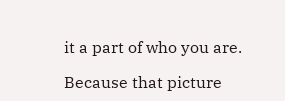it a part of who you are.

Because that picture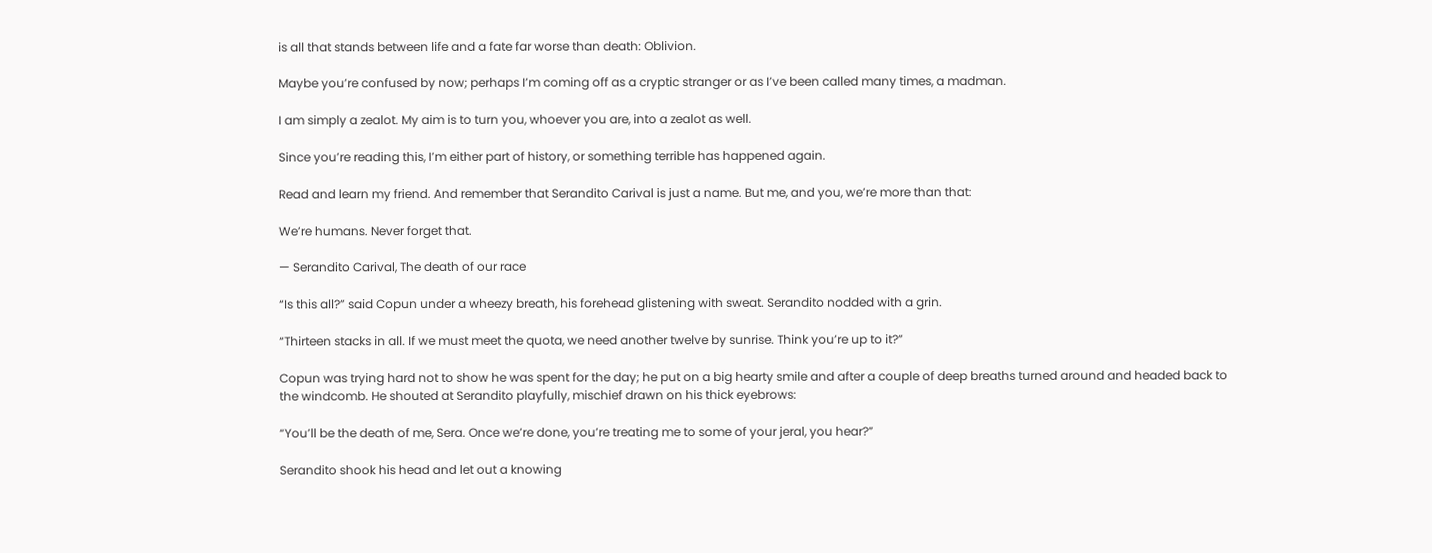is all that stands between life and a fate far worse than death: Oblivion.

Maybe you’re confused by now; perhaps I’m coming off as a cryptic stranger or as I’ve been called many times, a madman.

I am simply a zealot. My aim is to turn you, whoever you are, into a zealot as well.

Since you’re reading this, I’m either part of history, or something terrible has happened again.

Read and learn my friend. And remember that Serandito Carival is just a name. But me, and you, we’re more than that:

We’re humans. Never forget that.

— Serandito Carival, The death of our race

“Is this all?” said Copun under a wheezy breath, his forehead glistening with sweat. Serandito nodded with a grin.

“Thirteen stacks in all. If we must meet the quota, we need another twelve by sunrise. Think you’re up to it?”

Copun was trying hard not to show he was spent for the day; he put on a big hearty smile and after a couple of deep breaths turned around and headed back to the windcomb. He shouted at Serandito playfully, mischief drawn on his thick eyebrows:

“You’ll be the death of me, Sera. Once we’re done, you’re treating me to some of your jeral, you hear?”

Serandito shook his head and let out a knowing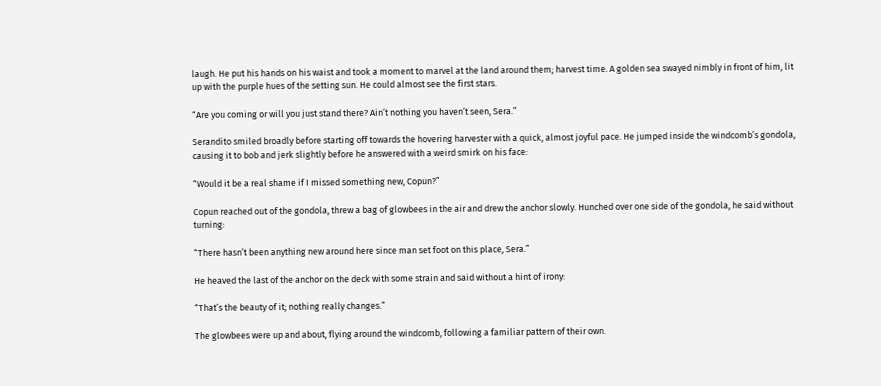laugh. He put his hands on his waist and took a moment to marvel at the land around them; harvest time. A golden sea swayed nimbly in front of him, lit up with the purple hues of the setting sun. He could almost see the first stars.

“Are you coming or will you just stand there? Ain’t nothing you haven’t seen, Sera.”

Serandito smiled broadly before starting off towards the hovering harvester with a quick, almost joyful pace. He jumped inside the windcomb’s gondola, causing it to bob and jerk slightly before he answered with a weird smirk on his face:

“Would it be a real shame if I missed something new, Copun?”

Copun reached out of the gondola, threw a bag of glowbees in the air and drew the anchor slowly. Hunched over one side of the gondola, he said without turning:

“There hasn’t been anything new around here since man set foot on this place, Sera.”

He heaved the last of the anchor on the deck with some strain and said without a hint of irony:

“That’s the beauty of it; nothing really changes.”

The glowbees were up and about, flying around the windcomb, following a familiar pattern of their own.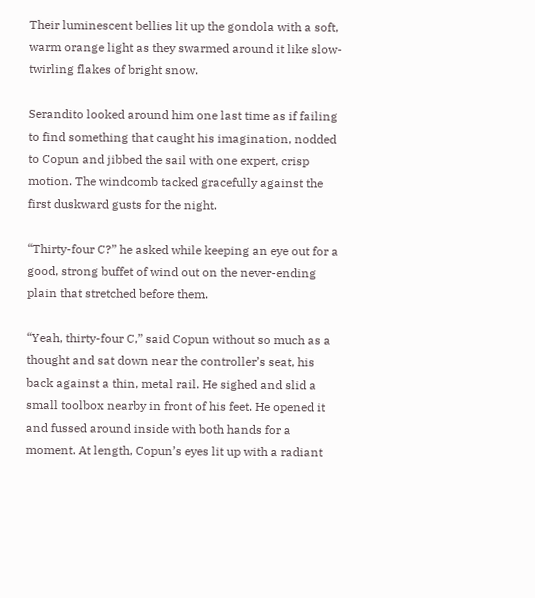Their luminescent bellies lit up the gondola with a soft, warm orange light as they swarmed around it like slow-twirling flakes of bright snow.

Serandito looked around him one last time as if failing to find something that caught his imagination, nodded to Copun and jibbed the sail with one expert, crisp motion. The windcomb tacked gracefully against the first duskward gusts for the night.

“Thirty-four C?” he asked while keeping an eye out for a good, strong buffet of wind out on the never-ending plain that stretched before them.

“Yeah, thirty-four C,” said Copun without so much as a thought and sat down near the controller’s seat, his back against a thin, metal rail. He sighed and slid a small toolbox nearby in front of his feet. He opened it and fussed around inside with both hands for a moment. At length, Copun’s eyes lit up with a radiant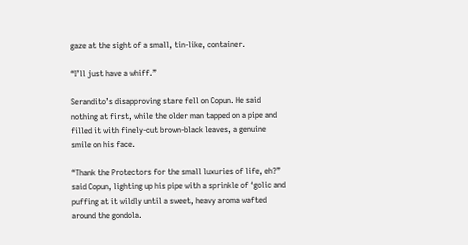gaze at the sight of a small, tin-like, container.

“I’ll just have a whiff.”

Serandito’s disapproving stare fell on Copun. He said nothing at first, while the older man tapped on a pipe and filled it with finely-cut brown-black leaves, a genuine smile on his face.

“Thank the Protectors for the small luxuries of life, eh?” said Copun, lighting up his pipe with a sprinkle of ‘golic and puffing at it wildly until a sweet, heavy aroma wafted around the gondola.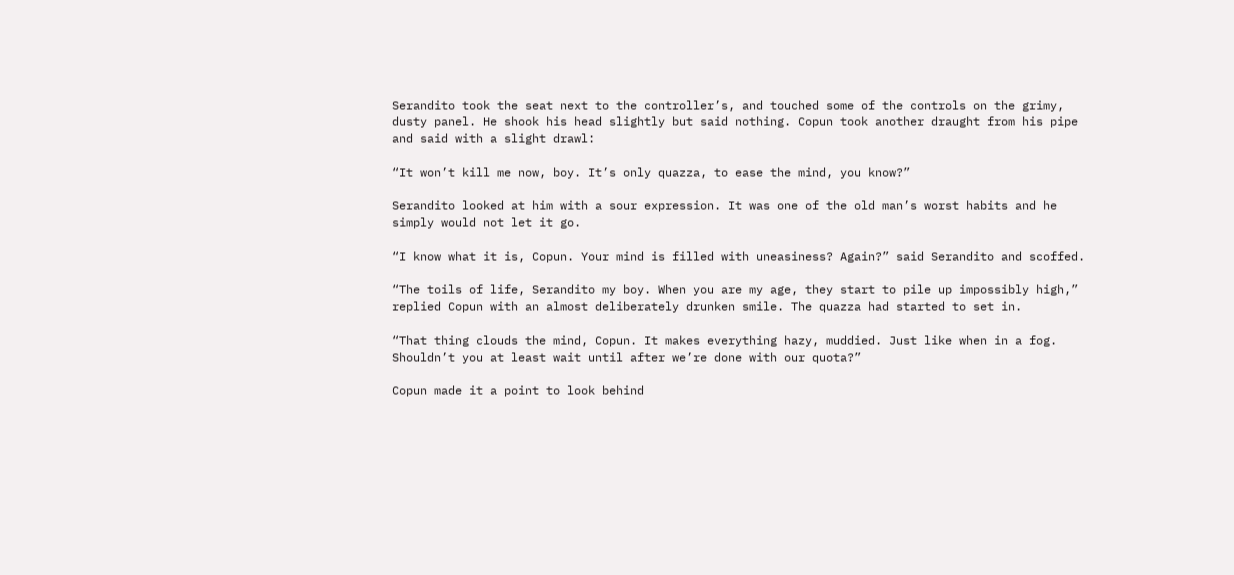Serandito took the seat next to the controller’s, and touched some of the controls on the grimy, dusty panel. He shook his head slightly but said nothing. Copun took another draught from his pipe and said with a slight drawl:

“It won’t kill me now, boy. It’s only quazza, to ease the mind, you know?”

Serandito looked at him with a sour expression. It was one of the old man’s worst habits and he simply would not let it go.

“I know what it is, Copun. Your mind is filled with uneasiness? Again?” said Serandito and scoffed.

“The toils of life, Serandito my boy. When you are my age, they start to pile up impossibly high,” replied Copun with an almost deliberately drunken smile. The quazza had started to set in.

“That thing clouds the mind, Copun. It makes everything hazy, muddied. Just like when in a fog. Shouldn’t you at least wait until after we’re done with our quota?”

Copun made it a point to look behind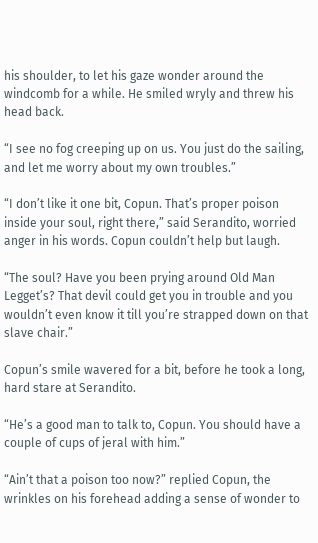his shoulder, to let his gaze wonder around the windcomb for a while. He smiled wryly and threw his head back.

“I see no fog creeping up on us. You just do the sailing, and let me worry about my own troubles.”

“I don’t like it one bit, Copun. That’s proper poison inside your soul, right there,” said Serandito, worried anger in his words. Copun couldn’t help but laugh.

“The soul? Have you been prying around Old Man Legget’s? That devil could get you in trouble and you wouldn’t even know it till you’re strapped down on that slave chair.”

Copun’s smile wavered for a bit, before he took a long, hard stare at Serandito.

“He’s a good man to talk to, Copun. You should have a couple of cups of jeral with him.”

“Ain’t that a poison too now?” replied Copun, the wrinkles on his forehead adding a sense of wonder to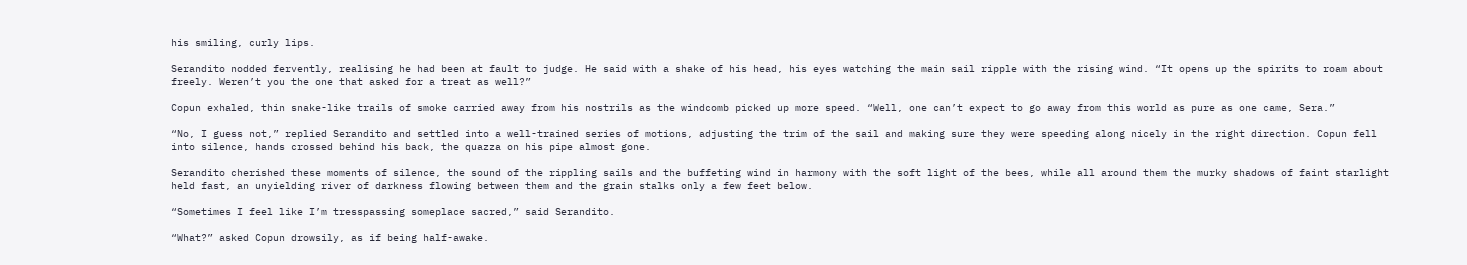his smiling, curly lips.

Serandito nodded fervently, realising he had been at fault to judge. He said with a shake of his head, his eyes watching the main sail ripple with the rising wind. “It opens up the spirits to roam about freely. Weren’t you the one that asked for a treat as well?”

Copun exhaled, thin snake-like trails of smoke carried away from his nostrils as the windcomb picked up more speed. “Well, one can’t expect to go away from this world as pure as one came, Sera.”

“No, I guess not,” replied Serandito and settled into a well-trained series of motions, adjusting the trim of the sail and making sure they were speeding along nicely in the right direction. Copun fell into silence, hands crossed behind his back, the quazza on his pipe almost gone.

Serandito cherished these moments of silence, the sound of the rippling sails and the buffeting wind in harmony with the soft light of the bees, while all around them the murky shadows of faint starlight held fast, an unyielding river of darkness flowing between them and the grain stalks only a few feet below.

“Sometimes I feel like I’m tresspassing someplace sacred,” said Serandito.

“What?” asked Copun drowsily, as if being half-awake.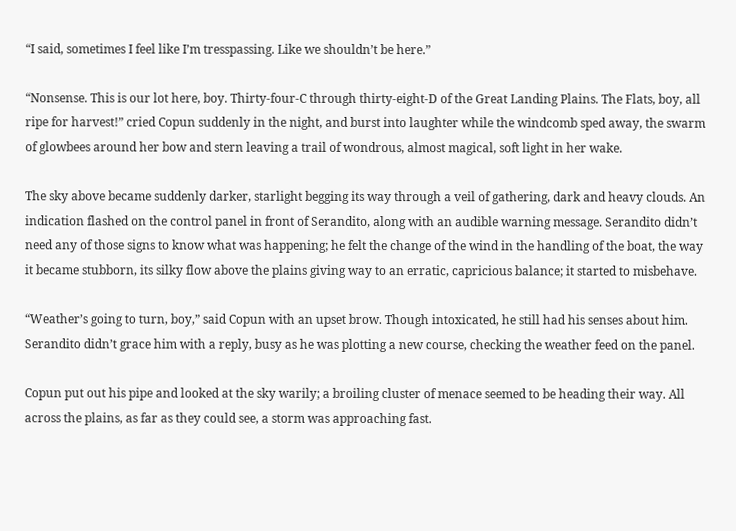“I said, sometimes I feel like I’m tresspassing. Like we shouldn’t be here.”

“Nonsense. This is our lot here, boy. Thirty-four-C through thirty-eight-D of the Great Landing Plains. The Flats, boy, all ripe for harvest!” cried Copun suddenly in the night, and burst into laughter while the windcomb sped away, the swarm of glowbees around her bow and stern leaving a trail of wondrous, almost magical, soft light in her wake.

The sky above became suddenly darker, starlight begging its way through a veil of gathering, dark and heavy clouds. An indication flashed on the control panel in front of Serandito, along with an audible warning message. Serandito didn’t need any of those signs to know what was happening; he felt the change of the wind in the handling of the boat, the way it became stubborn, its silky flow above the plains giving way to an erratic, capricious balance; it started to misbehave.

“Weather’s going to turn, boy,” said Copun with an upset brow. Though intoxicated, he still had his senses about him. Serandito didn’t grace him with a reply, busy as he was plotting a new course, checking the weather feed on the panel.

Copun put out his pipe and looked at the sky warily; a broiling cluster of menace seemed to be heading their way. All across the plains, as far as they could see, a storm was approaching fast.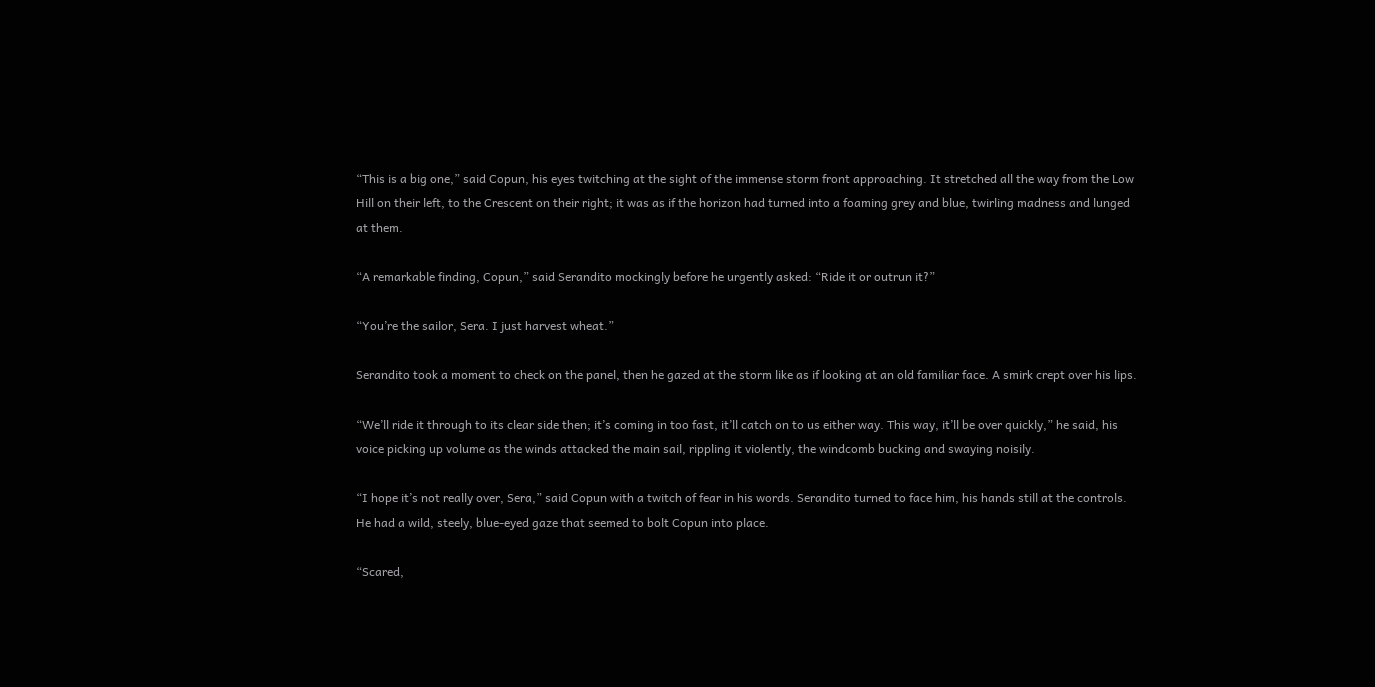“This is a big one,” said Copun, his eyes twitching at the sight of the immense storm front approaching. It stretched all the way from the Low Hill on their left, to the Crescent on their right; it was as if the horizon had turned into a foaming grey and blue, twirling madness and lunged at them.

“A remarkable finding, Copun,” said Serandito mockingly before he urgently asked: “Ride it or outrun it?”

“You’re the sailor, Sera. I just harvest wheat.”

Serandito took a moment to check on the panel, then he gazed at the storm like as if looking at an old familiar face. A smirk crept over his lips.

“We’ll ride it through to its clear side then; it’s coming in too fast, it’ll catch on to us either way. This way, it’ll be over quickly,” he said, his voice picking up volume as the winds attacked the main sail, rippling it violently, the windcomb bucking and swaying noisily.

“I hope it’s not really over, Sera,” said Copun with a twitch of fear in his words. Serandito turned to face him, his hands still at the controls. He had a wild, steely, blue-eyed gaze that seemed to bolt Copun into place.

“Scared,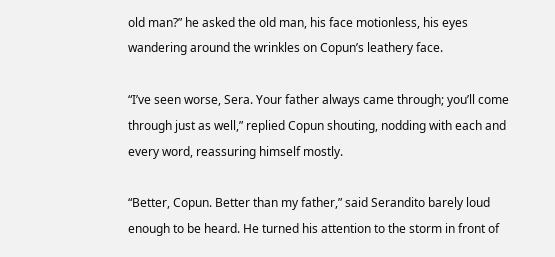old man?” he asked the old man, his face motionless, his eyes wandering around the wrinkles on Copun’s leathery face.

“I’ve seen worse, Sera. Your father always came through; you’ll come through just as well,” replied Copun shouting, nodding with each and every word, reassuring himself mostly.

“Better, Copun. Better than my father,” said Serandito barely loud enough to be heard. He turned his attention to the storm in front of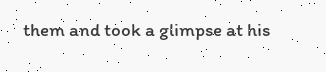them and took a glimpse at his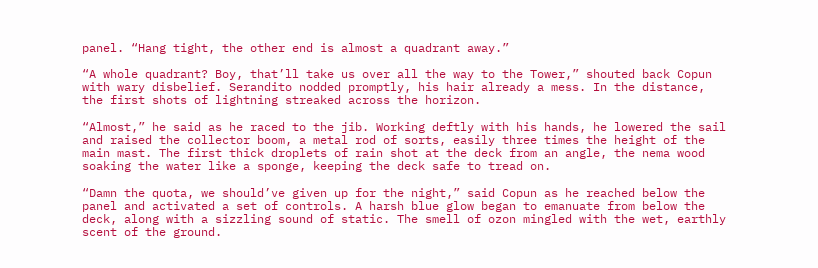panel. “Hang tight, the other end is almost a quadrant away.”

“A whole quadrant? Boy, that’ll take us over all the way to the Tower,” shouted back Copun with wary disbelief. Serandito nodded promptly, his hair already a mess. In the distance, the first shots of lightning streaked across the horizon.

“Almost,” he said as he raced to the jib. Working deftly with his hands, he lowered the sail and raised the collector boom, a metal rod of sorts, easily three times the height of the main mast. The first thick droplets of rain shot at the deck from an angle, the nema wood soaking the water like a sponge, keeping the deck safe to tread on.

“Damn the quota, we should’ve given up for the night,” said Copun as he reached below the panel and activated a set of controls. A harsh blue glow began to emanuate from below the deck, along with a sizzling sound of static. The smell of ozon mingled with the wet, earthly scent of the ground.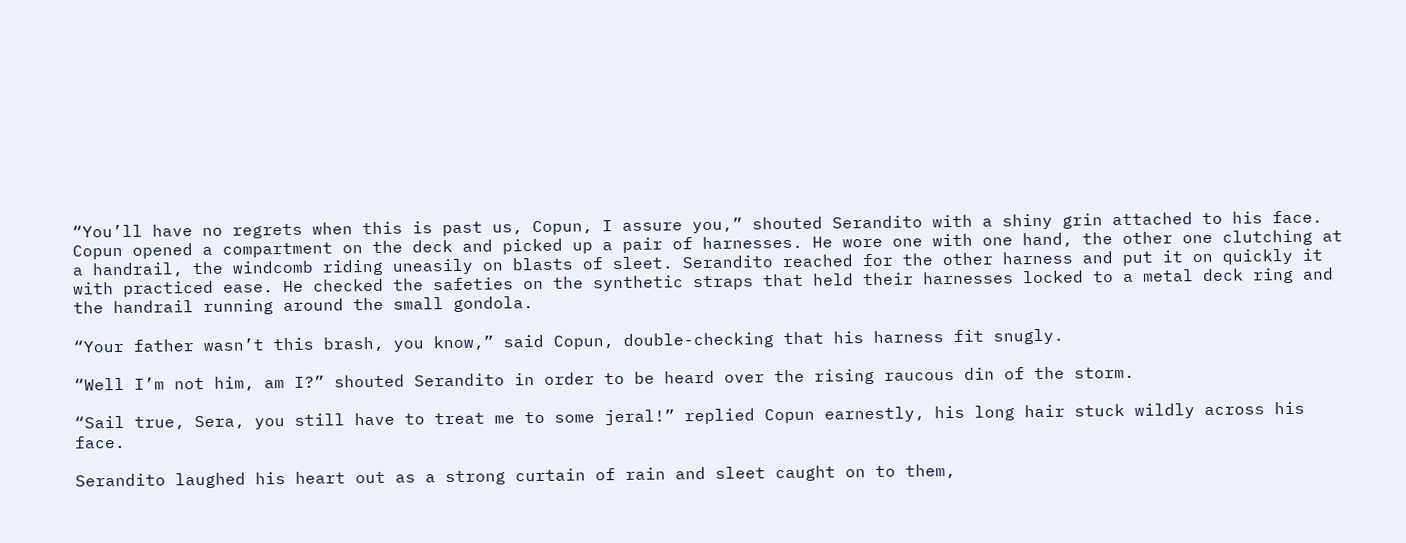“You’ll have no regrets when this is past us, Copun, I assure you,” shouted Serandito with a shiny grin attached to his face. Copun opened a compartment on the deck and picked up a pair of harnesses. He wore one with one hand, the other one clutching at a handrail, the windcomb riding uneasily on blasts of sleet. Serandito reached for the other harness and put it on quickly it with practiced ease. He checked the safeties on the synthetic straps that held their harnesses locked to a metal deck ring and the handrail running around the small gondola.

“Your father wasn’t this brash, you know,” said Copun, double-checking that his harness fit snugly.

“Well I’m not him, am I?” shouted Serandito in order to be heard over the rising raucous din of the storm.

“Sail true, Sera, you still have to treat me to some jeral!” replied Copun earnestly, his long hair stuck wildly across his face.

Serandito laughed his heart out as a strong curtain of rain and sleet caught on to them,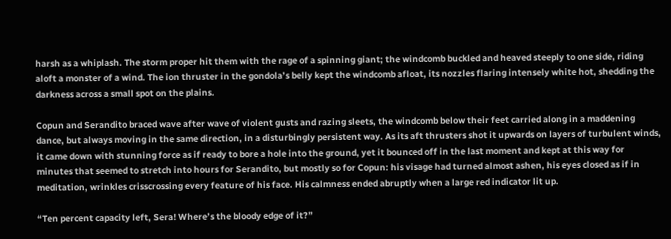harsh as a whiplash. The storm proper hit them with the rage of a spinning giant; the windcomb buckled and heaved steeply to one side, riding aloft a monster of a wind. The ion thruster in the gondola’s belly kept the windcomb afloat, its nozzles flaring intensely white hot, shedding the darkness across a small spot on the plains.

Copun and Serandito braced wave after wave of violent gusts and razing sleets, the windcomb below their feet carried along in a maddening dance, but always moving in the same direction, in a disturbingly persistent way. As its aft thrusters shot it upwards on layers of turbulent winds, it came down with stunning force as if ready to bore a hole into the ground, yet it bounced off in the last moment and kept at this way for minutes that seemed to stretch into hours for Serandito, but mostly so for Copun: his visage had turned almost ashen, his eyes closed as if in meditation, wrinkles crisscrossing every feature of his face. His calmness ended abruptly when a large red indicator lit up.

“Ten percent capacity left, Sera! Where’s the bloody edge of it?”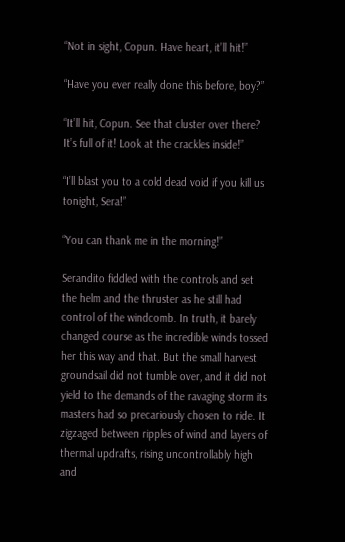“Not in sight, Copun. Have heart, it’ll hit!”

“Have you ever really done this before, boy?”

“It’ll hit, Copun. See that cluster over there? It’s full of it! Look at the crackles inside!”

“I’ll blast you to a cold dead void if you kill us tonight, Sera!”

“You can thank me in the morning!”

Serandito fiddled with the controls and set the helm and the thruster as he still had control of the windcomb. In truth, it barely changed course as the incredible winds tossed her this way and that. But the small harvest groundsail did not tumble over, and it did not yield to the demands of the ravaging storm its masters had so precariously chosen to ride. It zigzaged between ripples of wind and layers of thermal updrafts, rising uncontrollably high and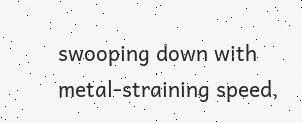swooping down with metal-straining speed,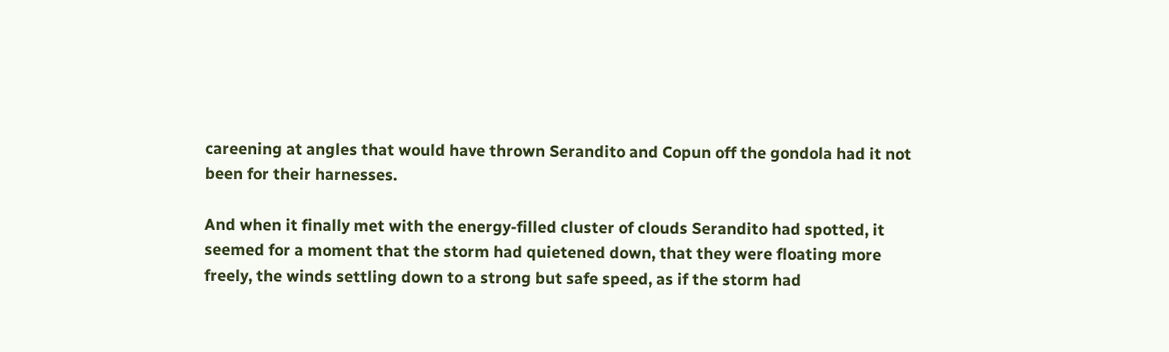careening at angles that would have thrown Serandito and Copun off the gondola had it not been for their harnesses.

And when it finally met with the energy-filled cluster of clouds Serandito had spotted, it seemed for a moment that the storm had quietened down, that they were floating more freely, the winds settling down to a strong but safe speed, as if the storm had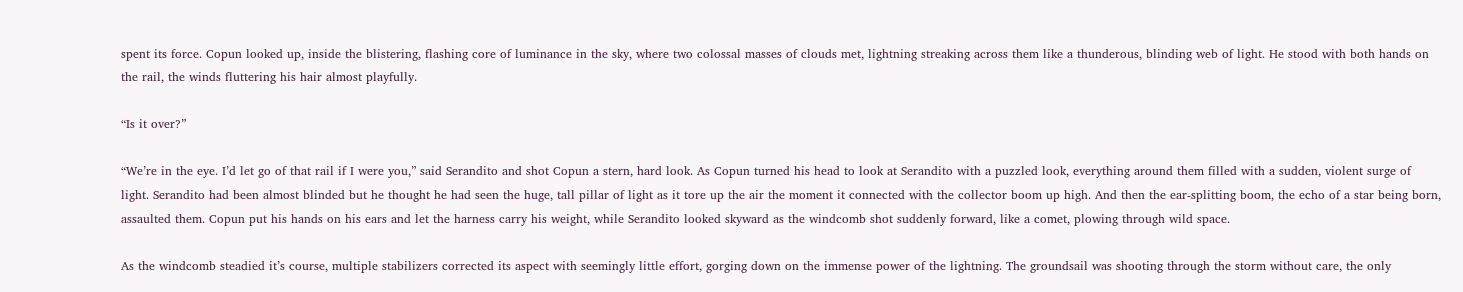spent its force. Copun looked up, inside the blistering, flashing core of luminance in the sky, where two colossal masses of clouds met, lightning streaking across them like a thunderous, blinding web of light. He stood with both hands on the rail, the winds fluttering his hair almost playfully.

“Is it over?”

“We’re in the eye. I’d let go of that rail if I were you,” said Serandito and shot Copun a stern, hard look. As Copun turned his head to look at Serandito with a puzzled look, everything around them filled with a sudden, violent surge of light. Serandito had been almost blinded but he thought he had seen the huge, tall pillar of light as it tore up the air the moment it connected with the collector boom up high. And then the ear-splitting boom, the echo of a star being born, assaulted them. Copun put his hands on his ears and let the harness carry his weight, while Serandito looked skyward as the windcomb shot suddenly forward, like a comet, plowing through wild space.

As the windcomb steadied it’s course, multiple stabilizers corrected its aspect with seemingly little effort, gorging down on the immense power of the lightning. The groundsail was shooting through the storm without care, the only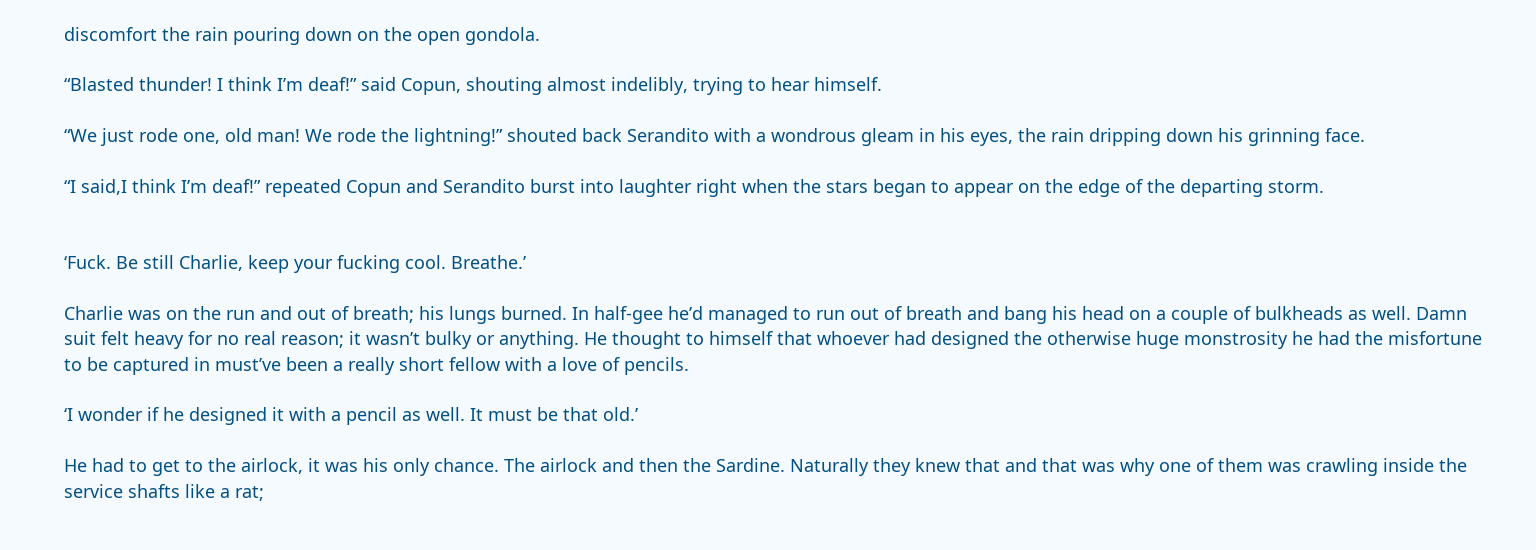discomfort the rain pouring down on the open gondola.

“Blasted thunder! I think I’m deaf!” said Copun, shouting almost indelibly, trying to hear himself.

“We just rode one, old man! We rode the lightning!” shouted back Serandito with a wondrous gleam in his eyes, the rain dripping down his grinning face.

“I said,I think I’m deaf!” repeated Copun and Serandito burst into laughter right when the stars began to appear on the edge of the departing storm.


‘Fuck. Be still Charlie, keep your fucking cool. Breathe.’

Charlie was on the run and out of breath; his lungs burned. In half-gee he’d managed to run out of breath and bang his head on a couple of bulkheads as well. Damn suit felt heavy for no real reason; it wasn’t bulky or anything. He thought to himself that whoever had designed the otherwise huge monstrosity he had the misfortune to be captured in must’ve been a really short fellow with a love of pencils.

‘I wonder if he designed it with a pencil as well. It must be that old.’

He had to get to the airlock, it was his only chance. The airlock and then the Sardine. Naturally they knew that and that was why one of them was crawling inside the service shafts like a rat;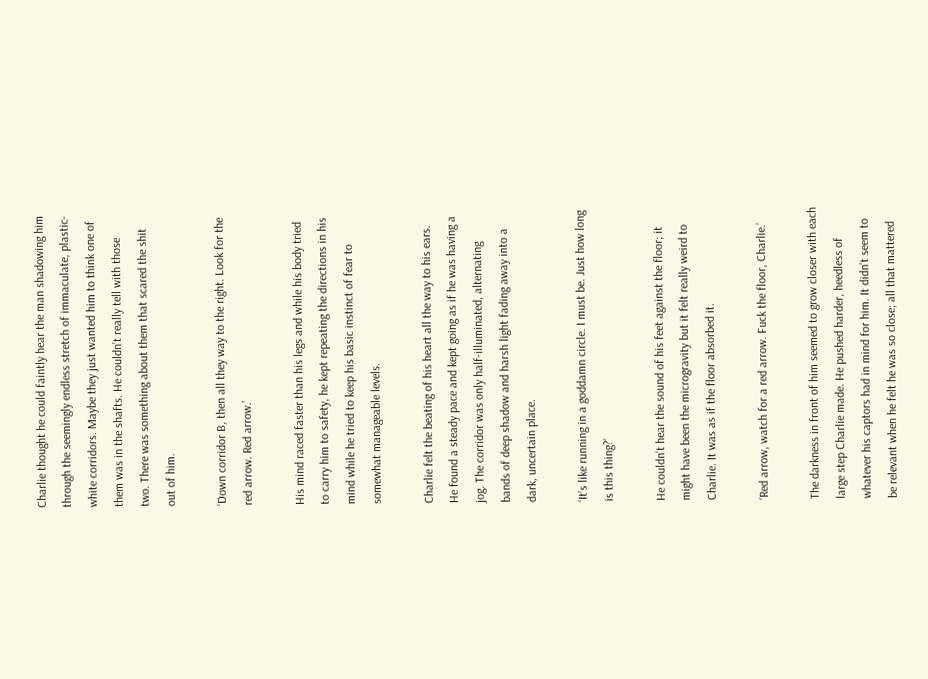Charlie thought he could faintly hear the man shadowing him through the seemingly endless stretch of immaculate, plastic-white corridors. Maybe they just wanted him to think one of them was in the shafts. He couldn’t really tell with those two. There was something about them that scared the shit out of him.

‘Down corridor B, then all they way to the right. Look for the red arrow. Red arrow.’

His mind raced faster than his legs and while his body tried to carry him to safety, he kept repeating the directions in his mind while he tried to keep his basic instinct of fear to somewhat manageable levels.

Charlie felt the beating of his heart all the way to his ears. He found a steady pace and kept going as if he was having a jog. The corridor was only half-illuminated, alternating bands of deep shadow and harsh light fading away into a dark, uncertain place.

‘It’s like running in a goddamn circle. I must be. Just how long is this thing?’

He couldn’t hear the sound of his feet against the floor; it might have been the microgravity but it felt really weird to Charlie. It was as if the floor absorbed it.

‘Red arrow, watch for a red arrow. Fuck the floor, Charlie.’

The darkness in front of him seemed to grow closer with each large step Charlie made. He pushed harder, heedless of whatever his captors had in mind for him. It didn’t seem to be relevant when he felt he was so close; all that mattered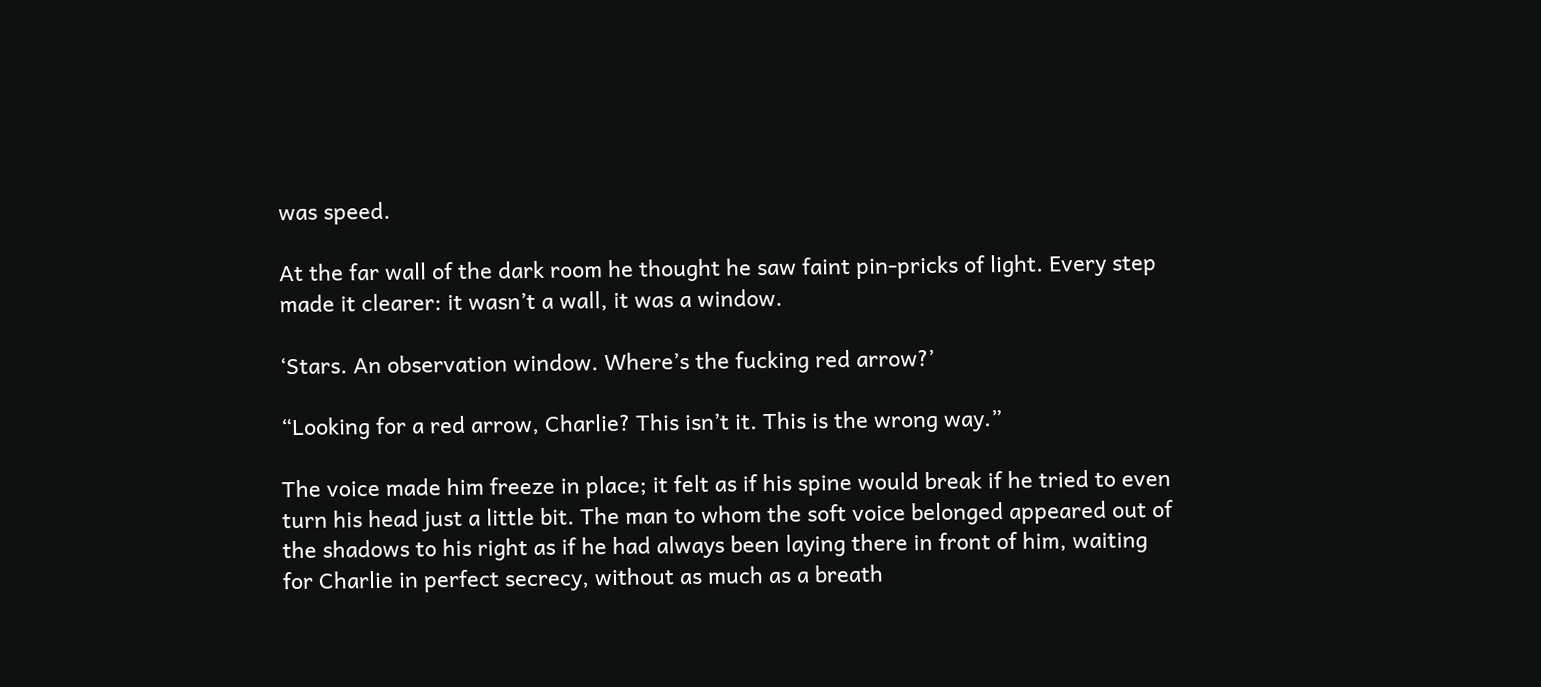was speed.

At the far wall of the dark room he thought he saw faint pin-pricks of light. Every step made it clearer: it wasn’t a wall, it was a window.

‘Stars. An observation window. Where’s the fucking red arrow?’

“Looking for a red arrow, Charlie? This isn’t it. This is the wrong way.”

The voice made him freeze in place; it felt as if his spine would break if he tried to even turn his head just a little bit. The man to whom the soft voice belonged appeared out of the shadows to his right as if he had always been laying there in front of him, waiting for Charlie in perfect secrecy, without as much as a breath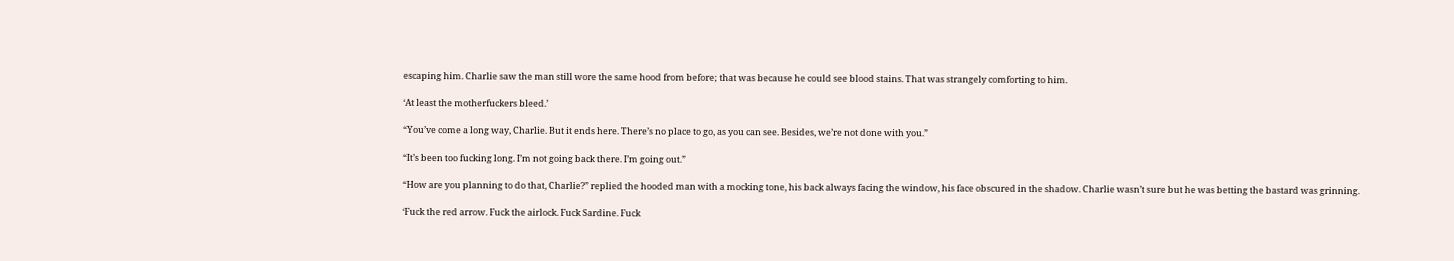escaping him. Charlie saw the man still wore the same hood from before; that was because he could see blood stains. That was strangely comforting to him.

‘At least the motherfuckers bleed.’

“You’ve come a long way, Charlie. But it ends here. There’s no place to go, as you can see. Besides, we’re not done with you.”

“It’s been too fucking long. I’m not going back there. I’m going out.”

“How are you planning to do that, Charlie?” replied the hooded man with a mocking tone, his back always facing the window, his face obscured in the shadow. Charlie wasn’t sure but he was betting the bastard was grinning.

‘Fuck the red arrow. Fuck the airlock. Fuck Sardine. Fuck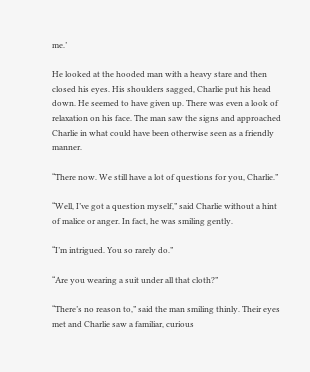me.’

He looked at the hooded man with a heavy stare and then closed his eyes. His shoulders sagged, Charlie put his head down. He seemed to have given up. There was even a look of relaxation on his face. The man saw the signs and approached Charlie in what could have been otherwise seen as a friendly manner.

“There now. We still have a lot of questions for you, Charlie.”

“Well, I’ve got a question myself,” said Charlie without a hint of malice or anger. In fact, he was smiling gently.

“I’m intrigued. You so rarely do.”

“Are you wearing a suit under all that cloth?”

“There’s no reason to,” said the man smiling thinly. Their eyes met and Charlie saw a familiar, curious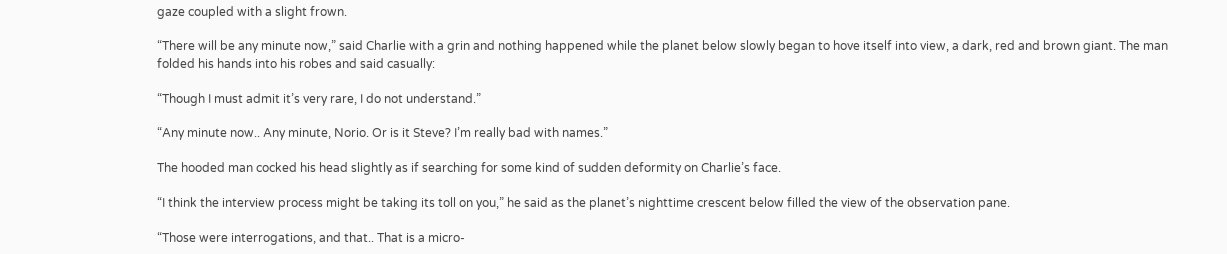gaze coupled with a slight frown.

“There will be any minute now,” said Charlie with a grin and nothing happened while the planet below slowly began to hove itself into view, a dark, red and brown giant. The man folded his hands into his robes and said casually:

“Though I must admit it’s very rare, I do not understand.”

“Any minute now.. Any minute, Norio. Or is it Steve? I’m really bad with names.”

The hooded man cocked his head slightly as if searching for some kind of sudden deformity on Charlie’s face.

“I think the interview process might be taking its toll on you,” he said as the planet’s nighttime crescent below filled the view of the observation pane.

“Those were interrogations, and that.. That is a micro-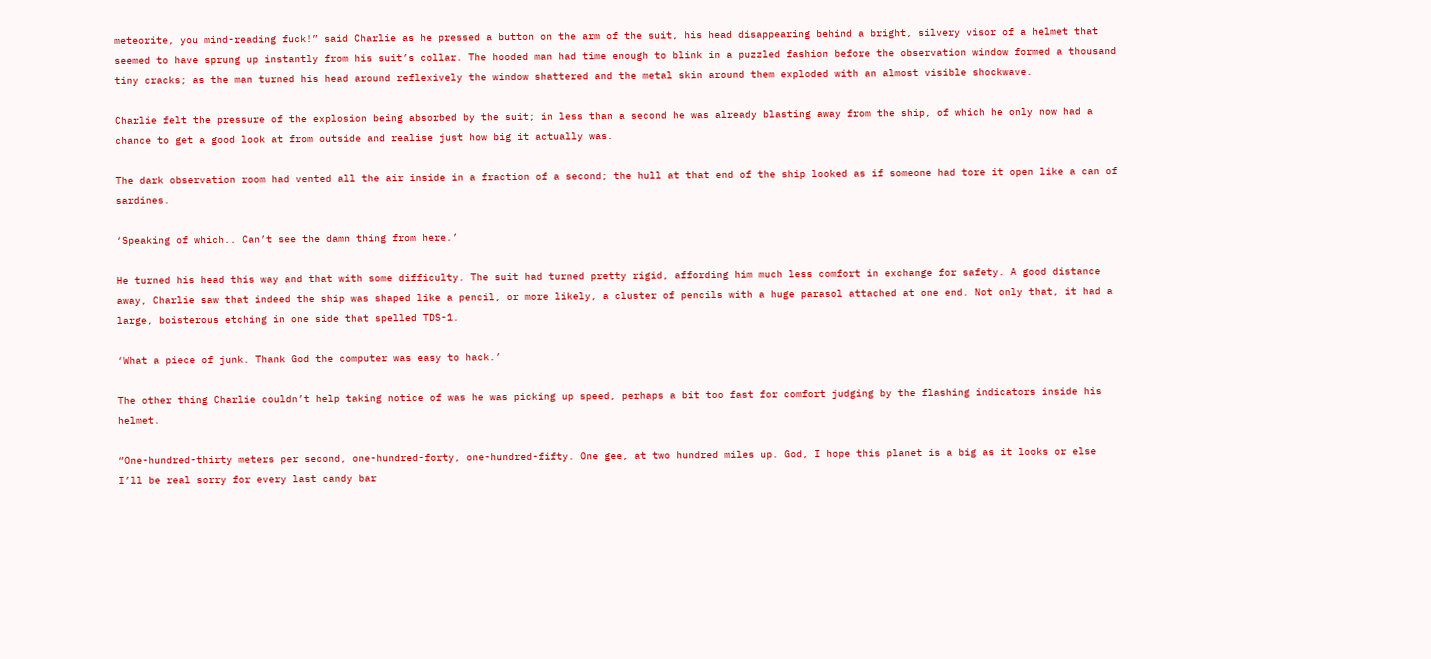meteorite, you mind-reading fuck!” said Charlie as he pressed a button on the arm of the suit, his head disappearing behind a bright, silvery visor of a helmet that seemed to have sprung up instantly from his suit’s collar. The hooded man had time enough to blink in a puzzled fashion before the observation window formed a thousand tiny cracks; as the man turned his head around reflexively the window shattered and the metal skin around them exploded with an almost visible shockwave.

Charlie felt the pressure of the explosion being absorbed by the suit; in less than a second he was already blasting away from the ship, of which he only now had a chance to get a good look at from outside and realise just how big it actually was.

The dark observation room had vented all the air inside in a fraction of a second; the hull at that end of the ship looked as if someone had tore it open like a can of sardines.

‘Speaking of which.. Can’t see the damn thing from here.’

He turned his head this way and that with some difficulty. The suit had turned pretty rigid, affording him much less comfort in exchange for safety. A good distance away, Charlie saw that indeed the ship was shaped like a pencil, or more likely, a cluster of pencils with a huge parasol attached at one end. Not only that, it had a large, boisterous etching in one side that spelled TDS-1.

‘What a piece of junk. Thank God the computer was easy to hack.’

The other thing Charlie couldn’t help taking notice of was he was picking up speed, perhaps a bit too fast for comfort judging by the flashing indicators inside his helmet.

“One-hundred-thirty meters per second, one-hundred-forty, one-hundred-fifty. One gee, at two hundred miles up. God, I hope this planet is a big as it looks or else I’ll be real sorry for every last candy bar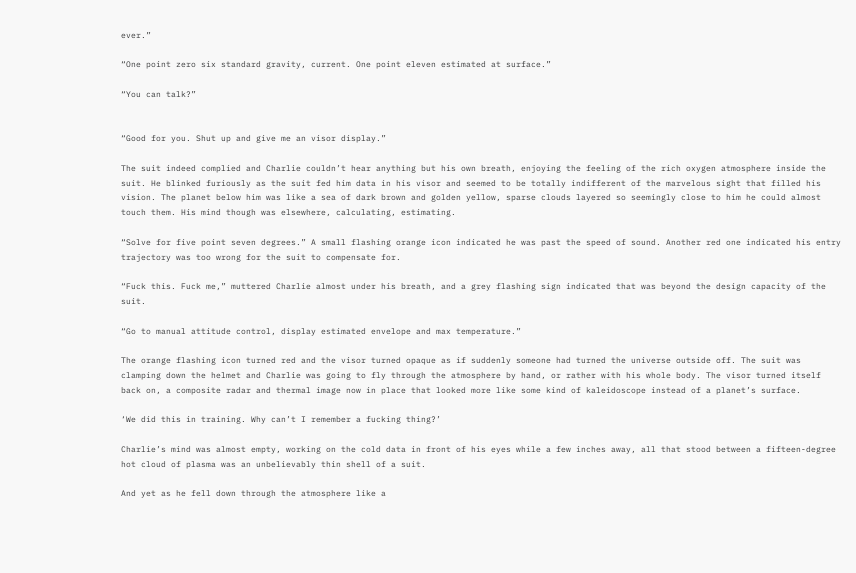ever.”

“One point zero six standard gravity, current. One point eleven estimated at surface.”

“You can talk?”


“Good for you. Shut up and give me an visor display.”

The suit indeed complied and Charlie couldn’t hear anything but his own breath, enjoying the feeling of the rich oxygen atmosphere inside the suit. He blinked furiously as the suit fed him data in his visor and seemed to be totally indifferent of the marvelous sight that filled his vision. The planet below him was like a sea of dark brown and golden yellow, sparse clouds layered so seemingly close to him he could almost touch them. His mind though was elsewhere, calculating, estimating.

“Solve for five point seven degrees.” A small flashing orange icon indicated he was past the speed of sound. Another red one indicated his entry trajectory was too wrong for the suit to compensate for.

“Fuck this. Fuck me,” muttered Charlie almost under his breath, and a grey flashing sign indicated that was beyond the design capacity of the suit.

“Go to manual attitude control, display estimated envelope and max temperature.”

The orange flashing icon turned red and the visor turned opaque as if suddenly someone had turned the universe outside off. The suit was clamping down the helmet and Charlie was going to fly through the atmosphere by hand, or rather with his whole body. The visor turned itself back on, a composite radar and thermal image now in place that looked more like some kind of kaleidoscope instead of a planet’s surface.

‘We did this in training. Why can’t I remember a fucking thing?’

Charlie’s mind was almost empty, working on the cold data in front of his eyes while a few inches away, all that stood between a fifteen-degree hot cloud of plasma was an unbelievably thin shell of a suit.

And yet as he fell down through the atmosphere like a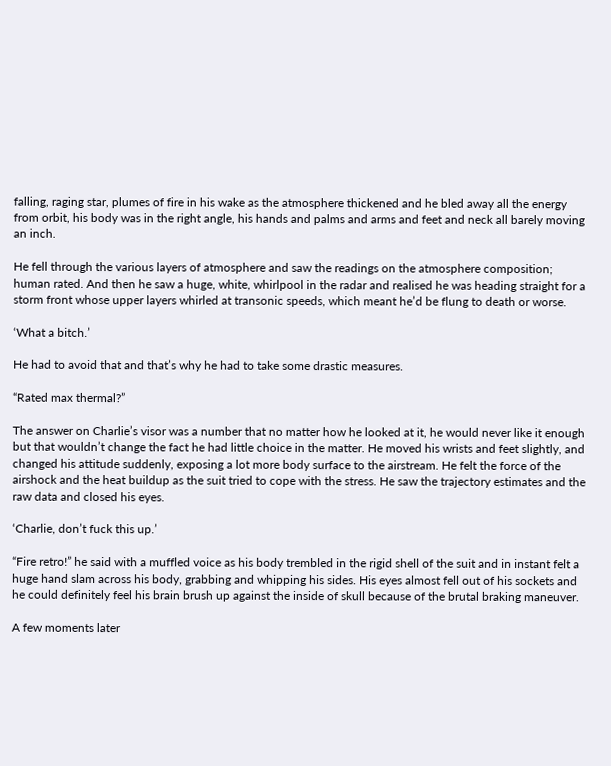falling, raging star, plumes of fire in his wake as the atmosphere thickened and he bled away all the energy from orbit, his body was in the right angle, his hands and palms and arms and feet and neck all barely moving an inch.

He fell through the various layers of atmosphere and saw the readings on the atmosphere composition; human rated. And then he saw a huge, white, whirlpool in the radar and realised he was heading straight for a storm front whose upper layers whirled at transonic speeds, which meant he’d be flung to death or worse.

‘What a bitch.’

He had to avoid that and that’s why he had to take some drastic measures.

“Rated max thermal?”

The answer on Charlie’s visor was a number that no matter how he looked at it, he would never like it enough but that wouldn’t change the fact he had little choice in the matter. He moved his wrists and feet slightly, and changed his attitude suddenly, exposing a lot more body surface to the airstream. He felt the force of the airshock and the heat buildup as the suit tried to cope with the stress. He saw the trajectory estimates and the raw data and closed his eyes.

‘Charlie, don’t fuck this up.’

“Fire retro!” he said with a muffled voice as his body trembled in the rigid shell of the suit and in instant felt a huge hand slam across his body, grabbing and whipping his sides. His eyes almost fell out of his sockets and he could definitely feel his brain brush up against the inside of skull because of the brutal braking maneuver.

A few moments later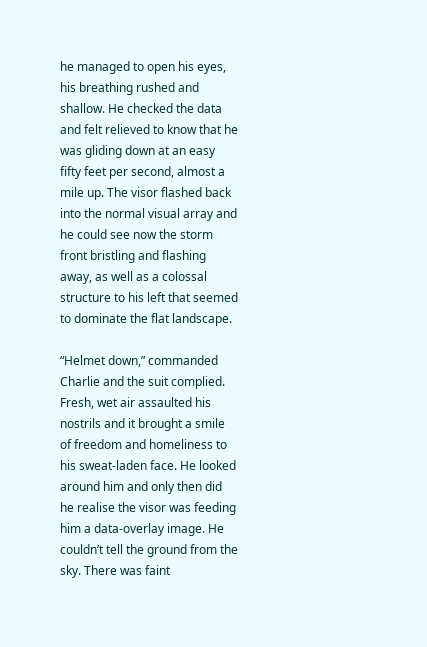he managed to open his eyes, his breathing rushed and shallow. He checked the data and felt relieved to know that he was gliding down at an easy fifty feet per second, almost a mile up. The visor flashed back into the normal visual array and he could see now the storm front bristling and flashing away, as well as a colossal structure to his left that seemed to dominate the flat landscape.

“Helmet down,” commanded Charlie and the suit complied. Fresh, wet air assaulted his nostrils and it brought a smile of freedom and homeliness to his sweat-laden face. He looked around him and only then did he realise the visor was feeding him a data-overlay image. He couldn’t tell the ground from the sky. There was faint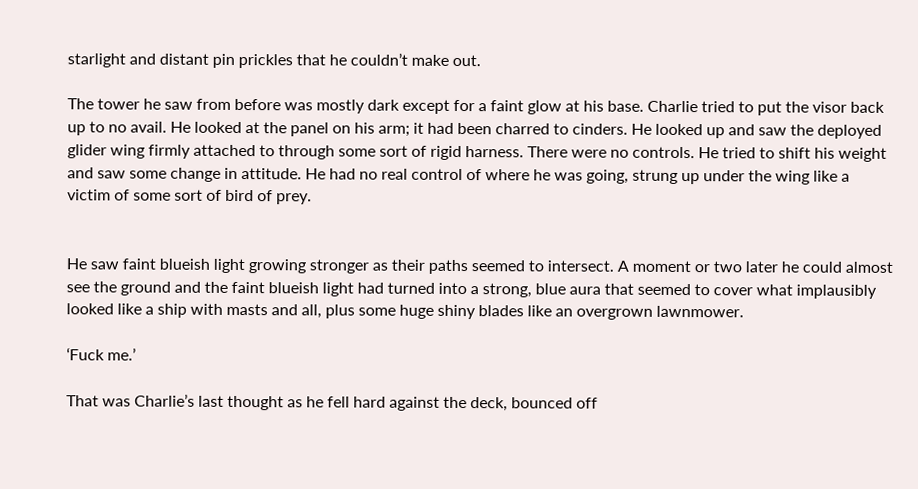starlight and distant pin prickles that he couldn’t make out.

The tower he saw from before was mostly dark except for a faint glow at his base. Charlie tried to put the visor back up to no avail. He looked at the panel on his arm; it had been charred to cinders. He looked up and saw the deployed glider wing firmly attached to through some sort of rigid harness. There were no controls. He tried to shift his weight and saw some change in attitude. He had no real control of where he was going, strung up under the wing like a victim of some sort of bird of prey.


He saw faint blueish light growing stronger as their paths seemed to intersect. A moment or two later he could almost see the ground and the faint blueish light had turned into a strong, blue aura that seemed to cover what implausibly looked like a ship with masts and all, plus some huge shiny blades like an overgrown lawnmower.

‘Fuck me.’

That was Charlie’s last thought as he fell hard against the deck, bounced off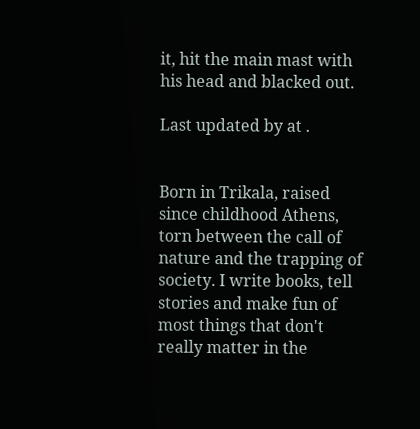it, hit the main mast with his head and blacked out.

Last updated by at .


Born in Trikala, raised since childhood Athens, torn between the call of nature and the trapping of society. I write books, tell stories and make fun of most things that don't really matter in the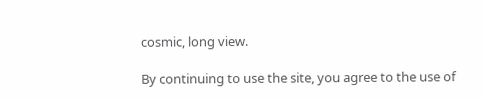cosmic, long view.

By continuing to use the site, you agree to the use of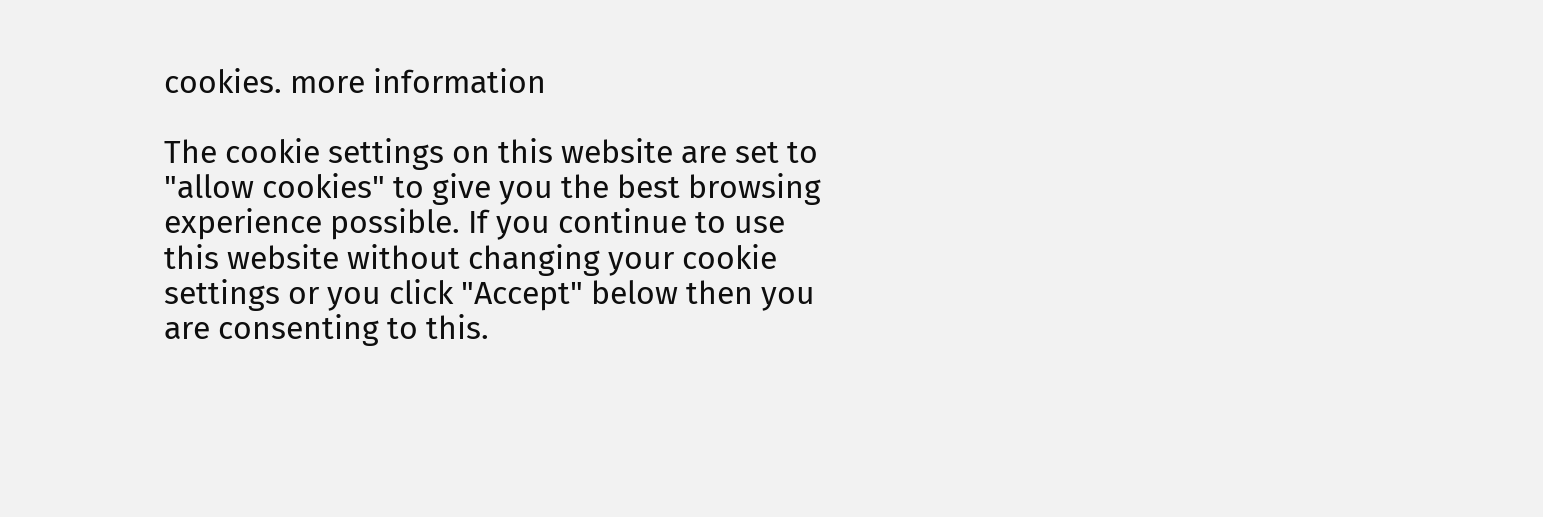cookies. more information

The cookie settings on this website are set to "allow cookies" to give you the best browsing experience possible. If you continue to use this website without changing your cookie settings or you click "Accept" below then you are consenting to this.